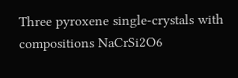Three pyroxene single-crystals with compositions NaCrSi2O6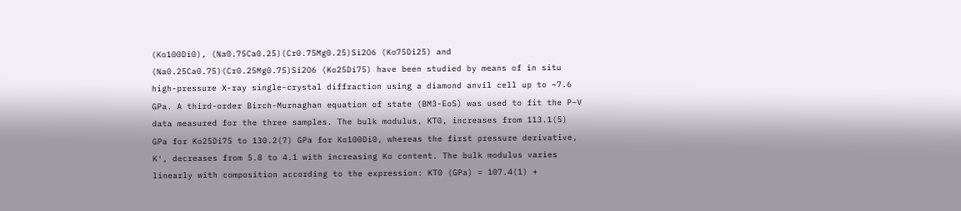(Ko100Di0), (Na0.75Ca0.25)(Cr0.75Mg0.25)Si2O6 (Ko75Di25) and (Na0.25Ca0.75)(Cr0.25Mg0.75)Si2O6 (Ko25Di75) have been studied by means of in situ high-pressure X-ray single-crystal diffraction using a diamond anvil cell up to ~7.6 GPa. A third-order Birch-Murnaghan equation of state (BM3-EoS) was used to fit the P–V data measured for the three samples. The bulk modulus, KT0, increases from 113.1(5) GPa for Ko25Di75 to 130.2(7) GPa for Ko100Di0, whereas the first pressure derivative, K′, decreases from 5.8 to 4.1 with increasing Ko content. The bulk modulus varies linearly with composition according to the expression: KT0 (GPa) = 107.4(1) +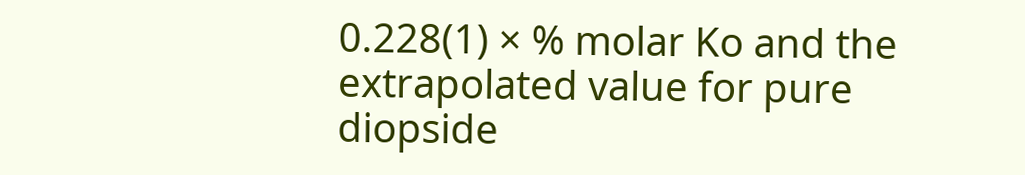0.228(1) × % molar Ko and the extrapolated value for pure diopside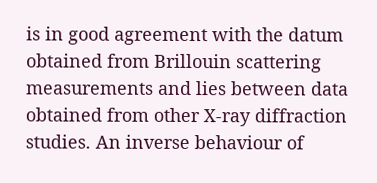is in good agreement with the datum obtained from Brillouin scattering measurements and lies between data obtained from other X-ray diffraction studies. An inverse behaviour of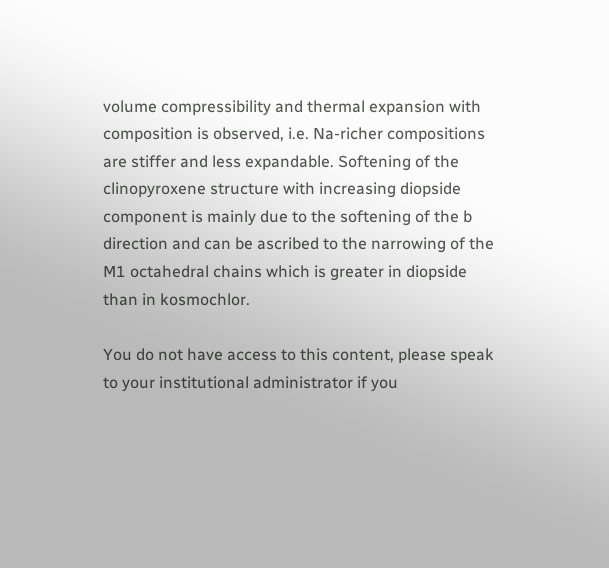volume compressibility and thermal expansion with composition is observed, i.e. Na-richer compositions are stiffer and less expandable. Softening of the clinopyroxene structure with increasing diopside component is mainly due to the softening of the b direction and can be ascribed to the narrowing of the M1 octahedral chains which is greater in diopside than in kosmochlor.

You do not have access to this content, please speak to your institutional administrator if you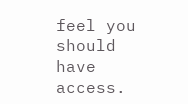feel you should have access.